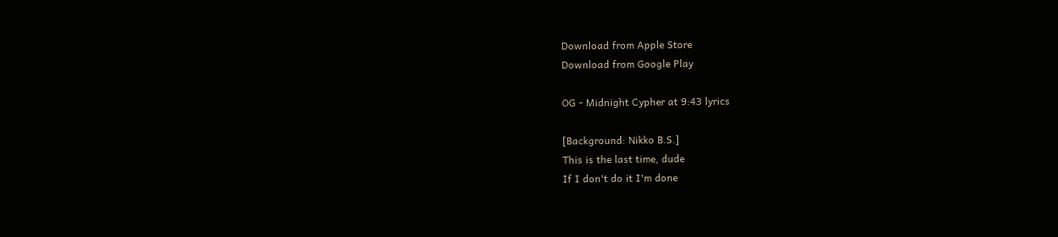Download from Apple Store
Download from Google Play

OG - Midnight Cypher at 9:43 lyrics

[Background: Nikko B.S.]
This is the last time, dude
If I don't do it I'm done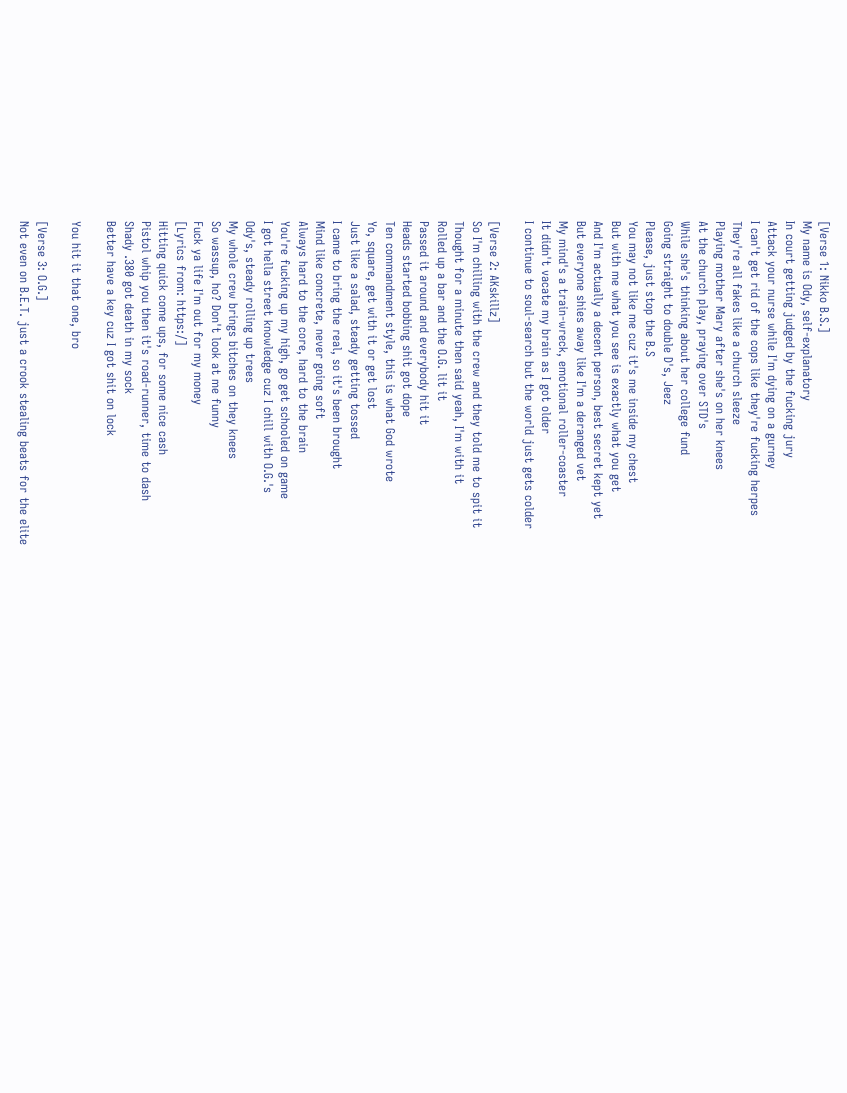[Verse 1: Nikko B.S.]
My name is Ody, self-explanatory
In court getting judged by the fucking jury
Attack your nurse while I'm dying on a gurney
I can't get rid of the cops like they're fucking herpes
They're all fakes like a church sleeze
Playing mother Mary after she's on her knees
At the church play, praying over STD's
While she's thinking about her college fund
Going straight to double D's, Jeez
Please, just stop the B.S
You may not like me cuz it's me inside my chest
But with me what you see is exactly what you get
And I'm actually a decent person, best secret kept yet
But everyone shies away like I'm a deranged vet
My mind's a train-wreck, emotional roller-coaster
It didn't vacate my brain as I got older
I continue to soul-search but the world just gets colder

[Verse 2: AKskillz]
So I'm chilling with the crew and they told me to spit it
Thought for a minute then said yeah, I'm with it
Rolled up a bar and the O.G. lit it
Passed it around and everybody hit it
Heads started bobbing shit got dope
Ten commandment style, this is what God wrote
Yo, square, get with it or get lost
Just like a salad, steady getting tossed
I came to bring the real, so it's been brought
Mind like concrete, never going soft
Always hard to the core, hard to the brain
You're fucking up my high, go get schooled on game
I got hella street knowledge cuz I chill with O.G.'s
Ody's, steady rolling up trees
My whole crew brings bitches on they knees
So wassup, ho? Don't look at me funny
Fuck ya life I'm out for my money
[Lyrics from: https:/]
Hitting quick come ups, for some nice cash
Pistol whip you then it's road-runner, time to dash
Shady .380 got death in my sock
Better have a key cuz I got shit on lock

You hit it that one, bro

[Verse 3: O.G.]
Not even on B.E.T. just a crook stealing beats for the elite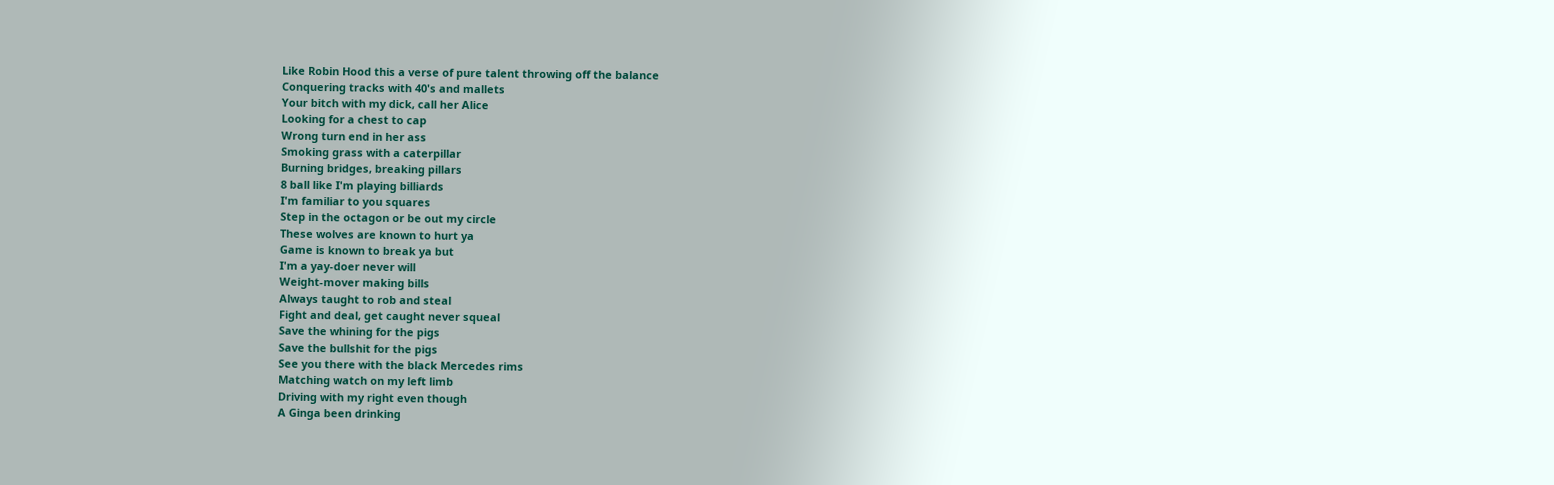Like Robin Hood this a verse of pure talent throwing off the balance
Conquering tracks with 40's and mallets
Your bitch with my dick, call her Alice
Looking for a chest to cap
Wrong turn end in her ass
Smoking grass with a caterpillar
Burning bridges, breaking pillars
8 ball like I'm playing billiards
I'm familiar to you squares
Step in the octagon or be out my circle
These wolves are known to hurt ya
Game is known to break ya but
I'm a yay-doer never will
Weight-mover making bills
Always taught to rob and steal
Fight and deal, get caught never squeal
Save the whining for the pigs
Save the bullshit for the pigs
See you there with the black Mercedes rims
Matching watch on my left limb
Driving with my right even though
A Ginga been drinking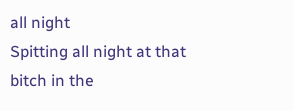all night
Spitting all night at that bitch in the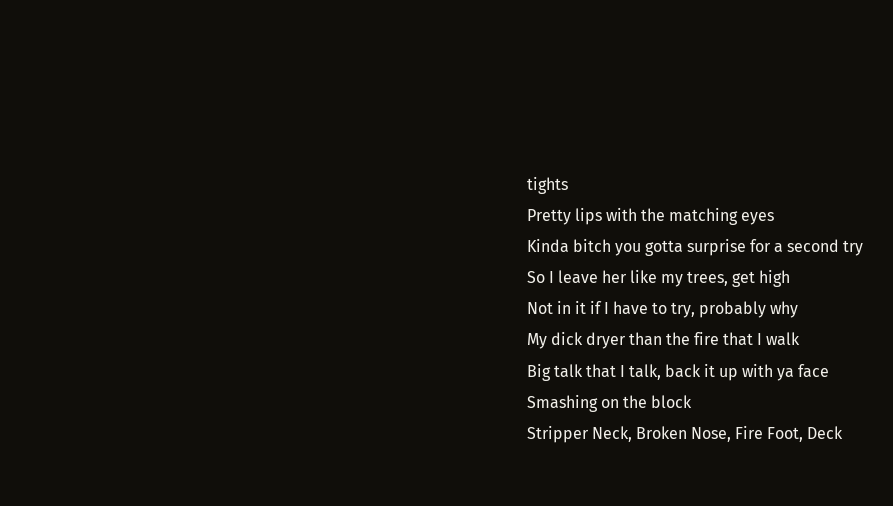tights
Pretty lips with the matching eyes
Kinda bitch you gotta surprise for a second try
So I leave her like my trees, get high
Not in it if I have to try, probably why
My dick dryer than the fire that I walk
Big talk that I talk, back it up with ya face
Smashing on the block
Stripper Neck, Broken Nose, Fire Foot, Deck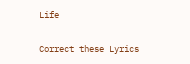Life

Correct these Lyrics